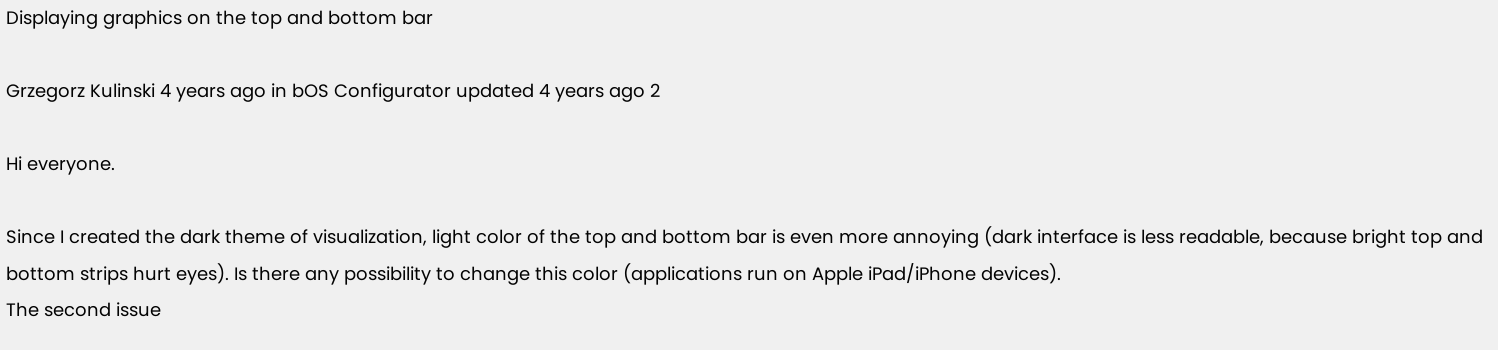Displaying graphics on the top and bottom bar

Grzegorz Kulinski 4 years ago in bOS Configurator updated 4 years ago 2

Hi everyone.

Since I created the dark theme of visualization, light color of the top and bottom bar is even more annoying (dark interface is less readable, because bright top and bottom strips hurt eyes). Is there any possibility to change this color (applications run on Apple iPad/iPhone devices).
The second issue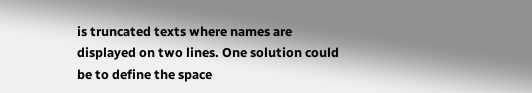is truncated texts where names are displayed on two lines. One solution could be to define the space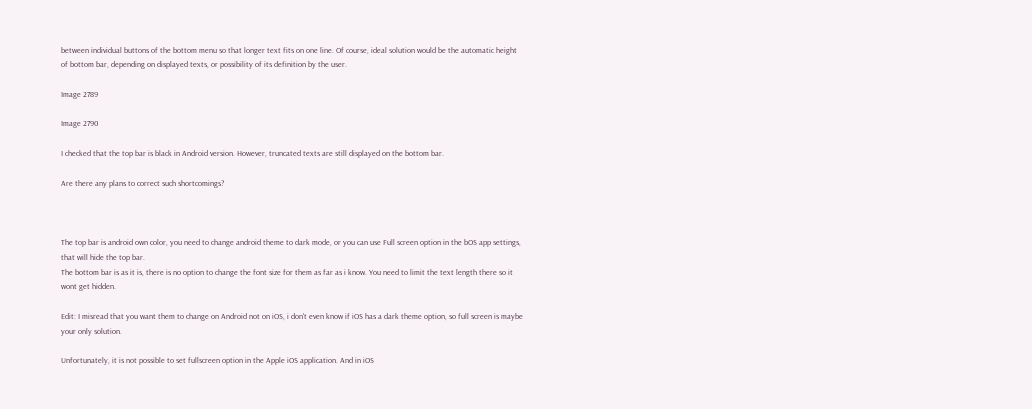between individual buttons of the bottom menu so that longer text fits on one line. Of course, ideal solution would be the automatic height of bottom bar, depending on displayed texts, or possibility of its definition by the user.

Image 2789

Image 2790

I checked that the top bar is black in Android version. However, truncated texts are still displayed on the bottom bar.

Are there any plans to correct such shortcomings?



The top bar is android own color, you need to change android theme to dark mode, or you can use Full screen option in the bOS app settings, that will hide the top bar.
The bottom bar is as it is, there is no option to change the font size for them as far as i know. You need to limit the text length there so it wont get hidden.

Edit: I misread that you want them to change on Android not on iOS, i don't even know if iOS has a dark theme option, so full screen is maybe your only solution.

Unfortunately, it is not possible to set fullscreen option in the Apple iOS application. And in iOS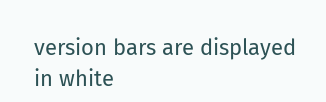version bars are displayed in white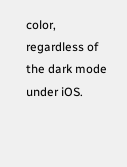color, regardless of the dark mode under iOS.